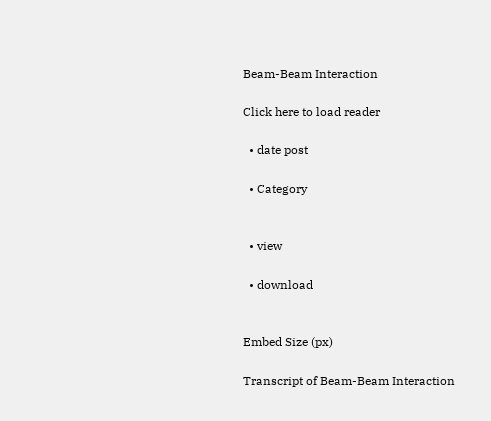Beam-Beam Interaction

Click here to load reader

  • date post

  • Category


  • view

  • download


Embed Size (px)

Transcript of Beam-Beam Interaction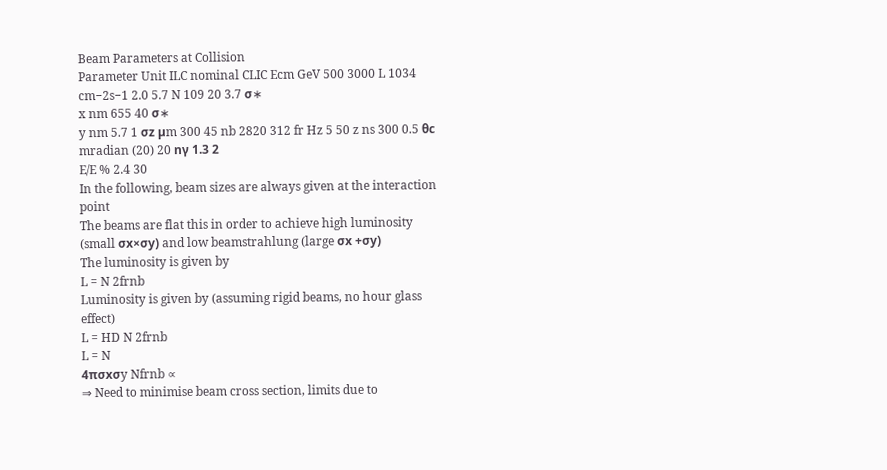Beam Parameters at Collision
Parameter Unit ILC nominal CLIC Ecm GeV 500 3000 L 1034 cm−2s−1 2.0 5.7 N 109 20 3.7 σ∗
x nm 655 40 σ∗
y nm 5.7 1 σz µm 300 45 nb 2820 312 fr Hz 5 50 z ns 300 0.5 θc mradian (20) 20 nγ 1.3 2
E/E % 2.4 30
In the following, beam sizes are always given at the interaction point
The beams are flat this in order to achieve high luminosity (small σx×σy) and low beamstrahlung (large σx +σy)
The luminosity is given by
L = N 2frnb
Luminosity is given by (assuming rigid beams, no hour glass effect)
L = HD N 2frnb
L = N
4πσxσy Nfrnb ∝
⇒ Need to minimise beam cross section, limits due to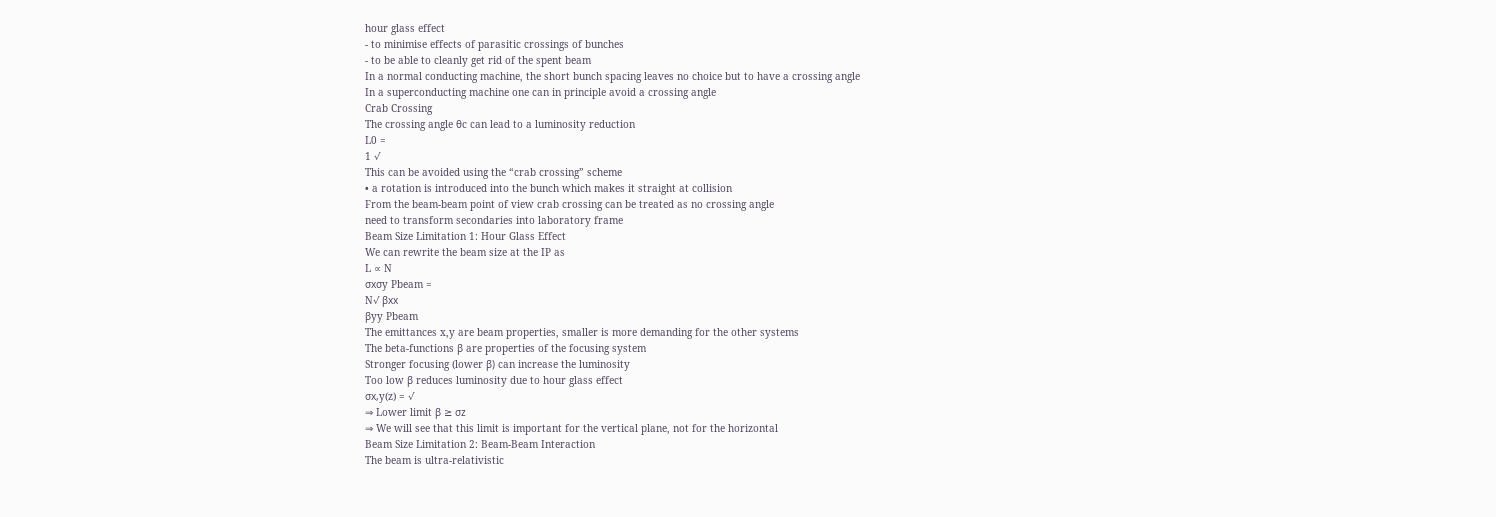hour glass effect
- to minimise effects of parasitic crossings of bunches
- to be able to cleanly get rid of the spent beam
In a normal conducting machine, the short bunch spacing leaves no choice but to have a crossing angle
In a superconducting machine one can in principle avoid a crossing angle
Crab Crossing
The crossing angle θc can lead to a luminosity reduction
L0 =
1 √
This can be avoided using the “crab crossing” scheme
• a rotation is introduced into the bunch which makes it straight at collision
From the beam-beam point of view crab crossing can be treated as no crossing angle
need to transform secondaries into laboratory frame
Beam Size Limitation 1: Hour Glass Effect
We can rewrite the beam size at the IP as
L ∝ N
σxσy Pbeam =
N√ βxx
βyy Pbeam
The emittances x,y are beam properties, smaller is more demanding for the other systems
The beta-functions β are properties of the focusing system
Stronger focusing (lower β) can increase the luminosity
Too low β reduces luminosity due to hour glass effect
σx,y(z) = √
⇒ Lower limit β ≥ σz
⇒ We will see that this limit is important for the vertical plane, not for the horizontal
Beam Size Limitation 2: Beam-Beam Interaction
The beam is ultra-relativistic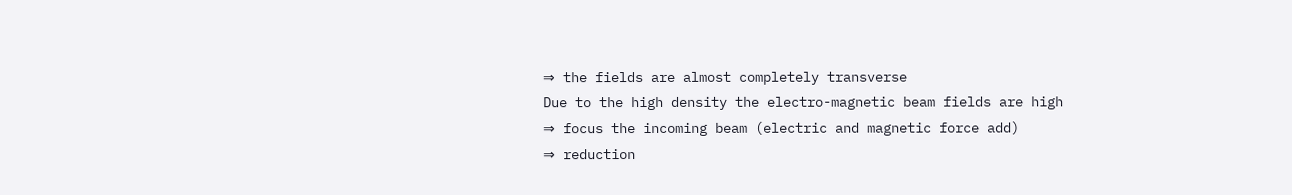⇒ the fields are almost completely transverse
Due to the high density the electro-magnetic beam fields are high
⇒ focus the incoming beam (electric and magnetic force add)
⇒ reduction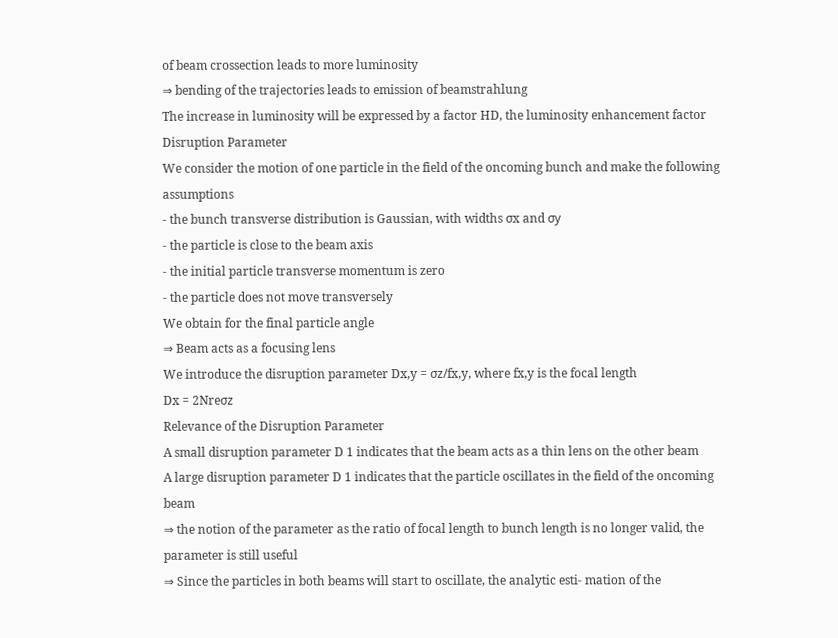of beam crossection leads to more luminosity
⇒ bending of the trajectories leads to emission of beamstrahlung
The increase in luminosity will be expressed by a factor HD, the luminosity enhancement factor
Disruption Parameter
We consider the motion of one particle in the field of the oncoming bunch and make the following assumptions
- the bunch transverse distribution is Gaussian, with widths σx and σy
- the particle is close to the beam axis
- the initial particle transverse momentum is zero
- the particle does not move transversely
We obtain for the final particle angle
⇒ Beam acts as a focusing lens
We introduce the disruption parameter Dx,y = σz/fx,y, where fx,y is the focal length
Dx = 2Nreσz
Relevance of the Disruption Parameter
A small disruption parameter D 1 indicates that the beam acts as a thin lens on the other beam
A large disruption parameter D 1 indicates that the particle oscillates in the field of the oncoming beam
⇒ the notion of the parameter as the ratio of focal length to bunch length is no longer valid, the parameter is still useful
⇒ Since the particles in both beams will start to oscillate, the analytic esti- mation of the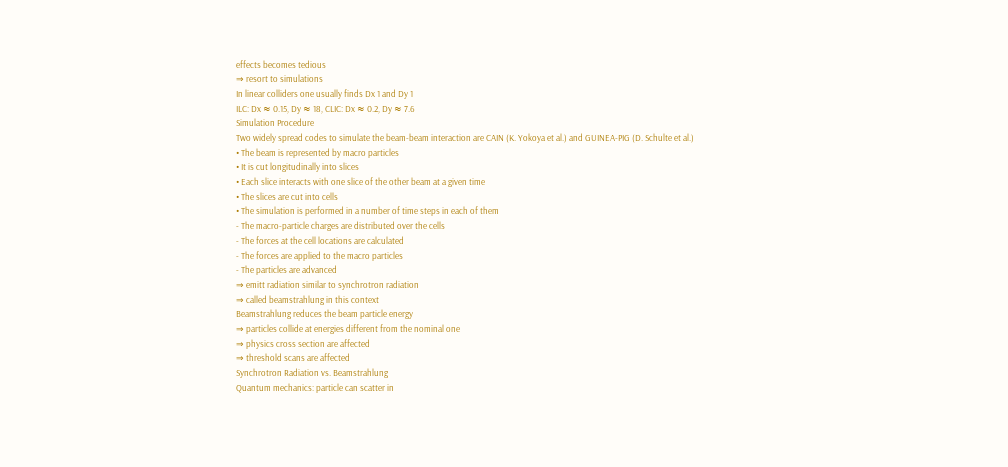effects becomes tedious
⇒ resort to simulations
In linear colliders one usually finds Dx 1 and Dy 1
ILC: Dx ≈ 0.15, Dy ≈ 18, CLIC: Dx ≈ 0.2, Dy ≈ 7.6
Simulation Procedure
Two widely spread codes to simulate the beam-beam interaction are CAIN (K. Yokoya et al.) and GUINEA-PIG (D. Schulte et al.)
• The beam is represented by macro particles
• It is cut longitudinally into slices
• Each slice interacts with one slice of the other beam at a given time
• The slices are cut into cells
• The simulation is performed in a number of time steps in each of them
- The macro-particle charges are distributed over the cells
- The forces at the cell locations are calculated
- The forces are applied to the macro particles
- The particles are advanced
⇒ emitt radiation similar to synchrotron radiation
⇒ called beamstrahlung in this context
Beamstrahlung reduces the beam particle energy
⇒ particles collide at energies different from the nominal one
⇒ physics cross section are affected
⇒ threshold scans are affected
Synchrotron Radiation vs. Beamstrahlung
Quantum mechanics: particle can scatter in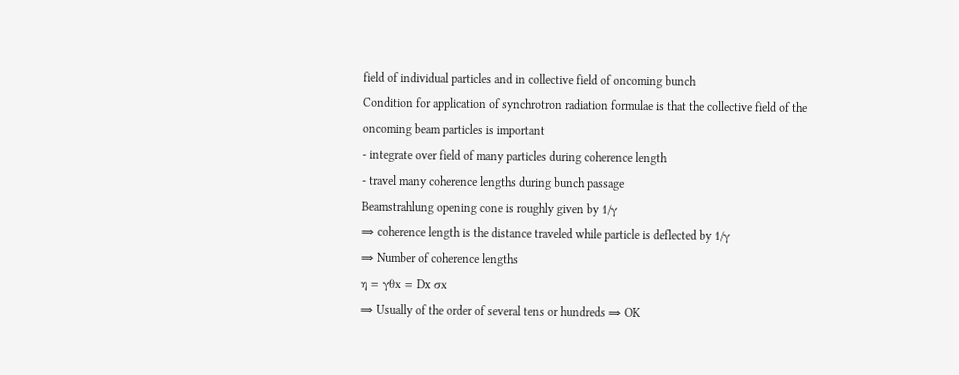field of individual particles and in collective field of oncoming bunch
Condition for application of synchrotron radiation formulae is that the collective field of the oncoming beam particles is important
- integrate over field of many particles during coherence length
- travel many coherence lengths during bunch passage
Beamstrahlung opening cone is roughly given by 1/γ
⇒ coherence length is the distance traveled while particle is deflected by 1/γ
⇒ Number of coherence lengths
η = γθx = Dx σx
⇒ Usually of the order of several tens or hundreds ⇒ OK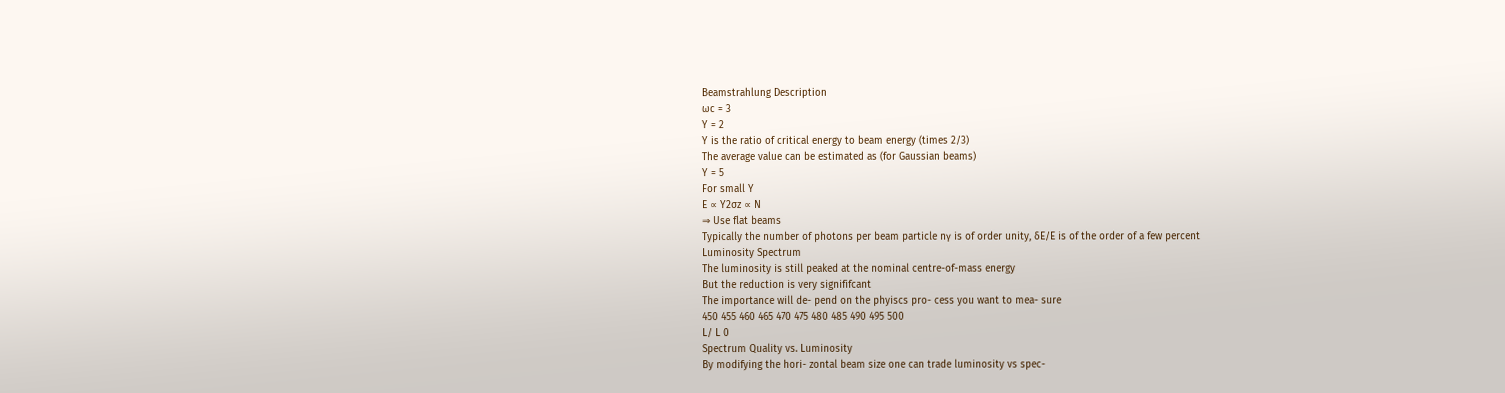Beamstrahlung Description
ωc = 3
Υ = 2
Υ is the ratio of critical energy to beam energy (times 2/3)
The average value can be estimated as (for Gaussian beams)
Υ = 5
For small Υ
E ∝ Υ2σz ∝ N
⇒ Use flat beams
Typically the number of photons per beam particle nγ is of order unity, δE/E is of the order of a few percent
Luminosity Spectrum
The luminosity is still peaked at the nominal centre-of-mass energy
But the reduction is very signififcant
The importance will de- pend on the phyiscs pro- cess you want to mea- sure
450 455 460 465 470 475 480 485 490 495 500
L/ L 0
Spectrum Quality vs. Luminosity
By modifying the hori- zontal beam size one can trade luminosity vs spec-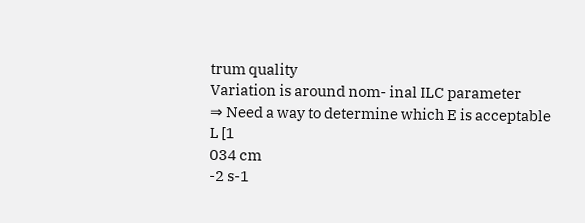trum quality
Variation is around nom- inal ILC parameter
⇒ Need a way to determine which E is acceptable
L [1
034 cm
-2 s-1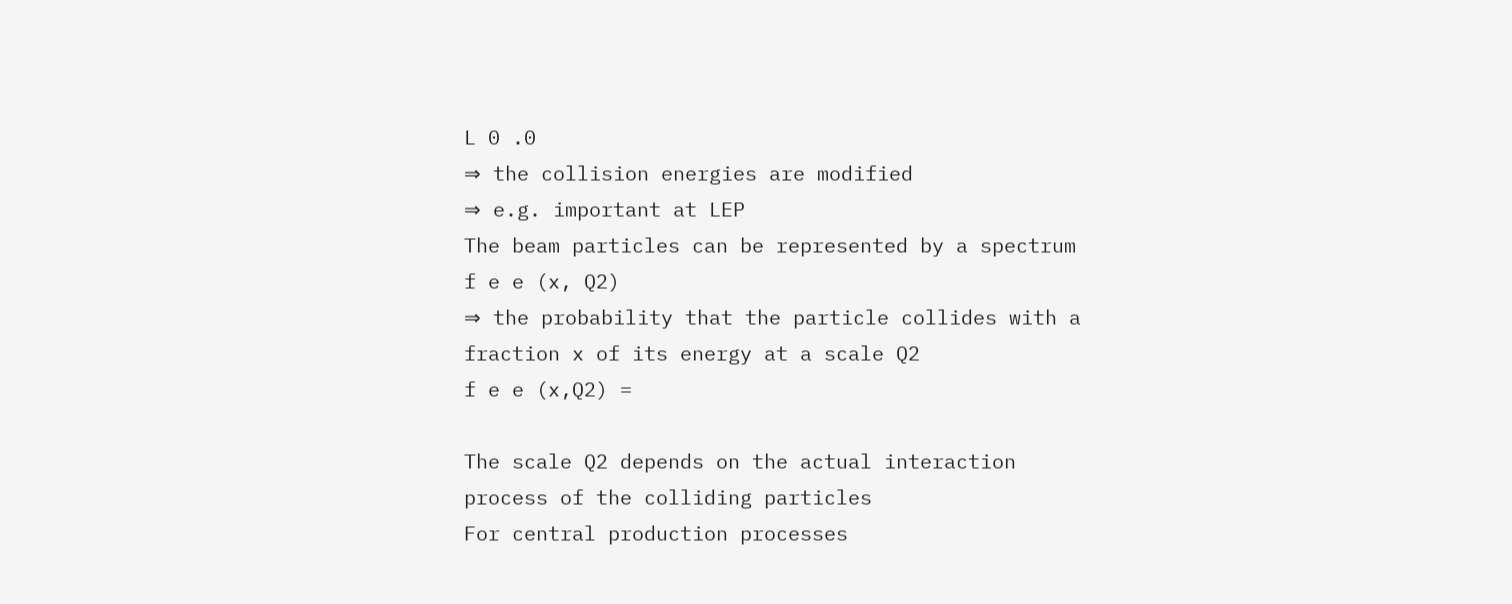L 0 .0
⇒ the collision energies are modified
⇒ e.g. important at LEP
The beam particles can be represented by a spectrum f e e (x, Q2)
⇒ the probability that the particle collides with a fraction x of its energy at a scale Q2
f e e (x,Q2) =

The scale Q2 depends on the actual interaction process of the colliding particles
For central production processes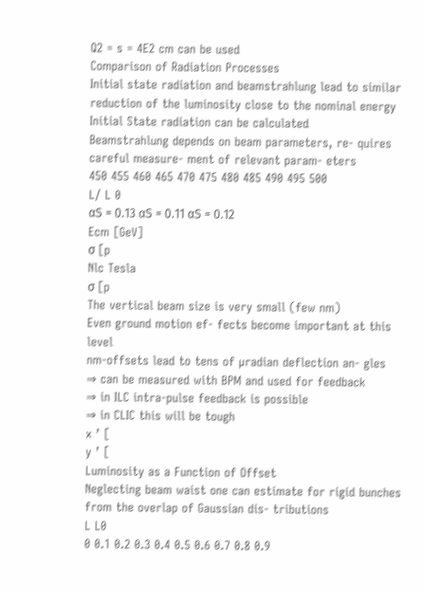Q2 = s = 4E2 cm can be used
Comparison of Radiation Processes
Initial state radiation and beamstrahlung lead to similar reduction of the luminosity close to the nominal energy
Initial State radiation can be calculated
Beamstrahlung depends on beam parameters, re- quires careful measure- ment of relevant param- eters
450 455 460 465 470 475 480 485 490 495 500
L/ L 0
αS = 0.13 αS = 0.11 αS = 0.12
Ecm [GeV]
σ [p
Nlc Tesla
σ [p
The vertical beam size is very small (few nm)
Even ground motion ef- fects become important at this level
nm-offsets lead to tens of µradian deflection an- gles
⇒ can be measured with BPM and used for feedback
⇒ in ILC intra-pulse feedback is possible
⇒ in CLIC this will be tough
x ’ [
y ’ [
Luminosity as a Function of Offset
Neglecting beam waist one can estimate for rigid bunches from the overlap of Gaussian dis- tributions
L L0
0 0.1 0.2 0.3 0.4 0.5 0.6 0.7 0.8 0.9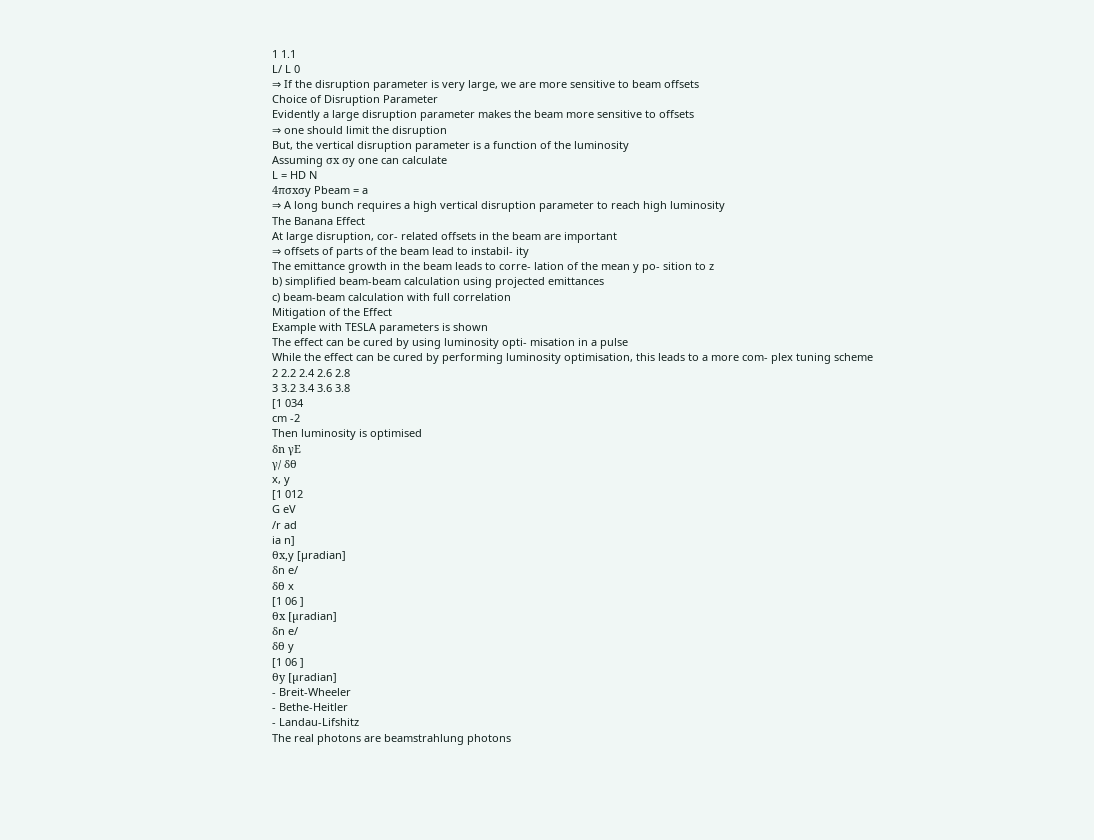1 1.1
L/ L 0
⇒ If the disruption parameter is very large, we are more sensitive to beam offsets
Choice of Disruption Parameter
Evidently a large disruption parameter makes the beam more sensitive to offsets
⇒ one should limit the disruption
But, the vertical disruption parameter is a function of the luminosity
Assuming σx σy one can calculate
L = HD N
4πσxσy Pbeam = a
⇒ A long bunch requires a high vertical disruption parameter to reach high luminosity
The Banana Effect
At large disruption, cor- related offsets in the beam are important
⇒ offsets of parts of the beam lead to instabil- ity
The emittance growth in the beam leads to corre- lation of the mean y po- sition to z
b) simplified beam-beam calculation using projected emittances
c) beam-beam calculation with full correlation
Mitigation of the Effect
Example with TESLA parameters is shown
The effect can be cured by using luminosity opti- misation in a pulse
While the effect can be cured by performing luminosity optimisation, this leads to a more com- plex tuning scheme
2 2.2 2.4 2.6 2.8
3 3.2 3.4 3.6 3.8
[1 034
cm -2
Then luminosity is optimised
δn γE
γ/ δθ
x, y
[1 012
G eV
/r ad
ia n]
θx,y [µradian]
δn e/
δθ x
[1 06 ]
θx [µradian]
δn e/
δθ y
[1 06 ]
θy [µradian]
- Breit-Wheeler
- Bethe-Heitler
- Landau-Lifshitz
The real photons are beamstrahlung photons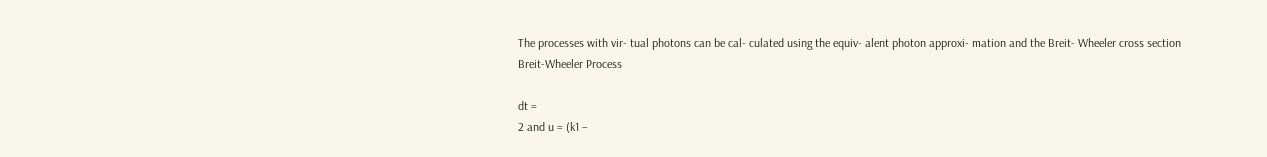The processes with vir- tual photons can be cal- culated using the equiv- alent photon approxi- mation and the Breit- Wheeler cross section
Breit-Wheeler Process

dt =
2 and u = (k1 −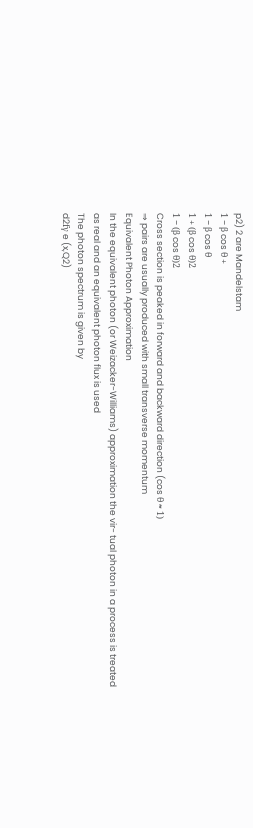p2) 2 are Mandelstam
1 − β cos θ +
1 − β cos θ
1 + (β cos θ)2
1 − (β cos θ)2
Cross section is peaked in forward and backward direction (cos θ ≈ 1)
⇒ pairs are usually produced with small transverse momentum
Equivalent Photon Approximation
In the equivalent photon (or Weizacker-Williams) approximation the vir- tual photon in a process is treated as real and an equivalent photon flux is used
The photon spectrum is given by
d2fγ e (x,Q2)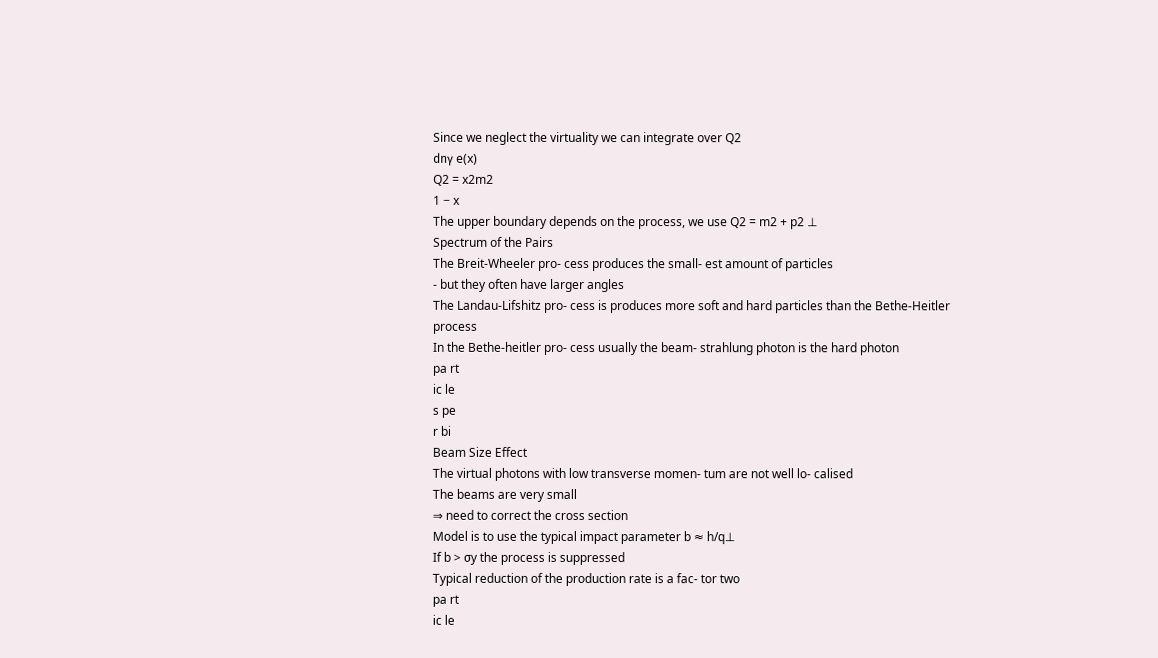Since we neglect the virtuality we can integrate over Q2
dnγ e(x)
Q2 = x2m2
1 − x
The upper boundary depends on the process, we use Q2 = m2 + p2 ⊥
Spectrum of the Pairs
The Breit-Wheeler pro- cess produces the small- est amount of particles
- but they often have larger angles
The Landau-Lifshitz pro- cess is produces more soft and hard particles than the Bethe-Heitler process
In the Bethe-heitler pro- cess usually the beam- strahlung photon is the hard photon
pa rt
ic le
s pe
r bi
Beam Size Effect
The virtual photons with low transverse momen- tum are not well lo- calised
The beams are very small
⇒ need to correct the cross section
Model is to use the typical impact parameter b ≈ h/q⊥
If b > σy the process is suppressed
Typical reduction of the production rate is a fac- tor two
pa rt
ic le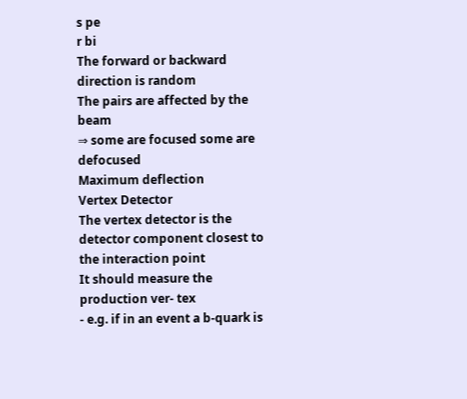s pe
r bi
The forward or backward direction is random
The pairs are affected by the beam
⇒ some are focused some are defocused
Maximum deflection
Vertex Detector
The vertex detector is the detector component closest to the interaction point
It should measure the production ver- tex
- e.g. if in an event a b-quark is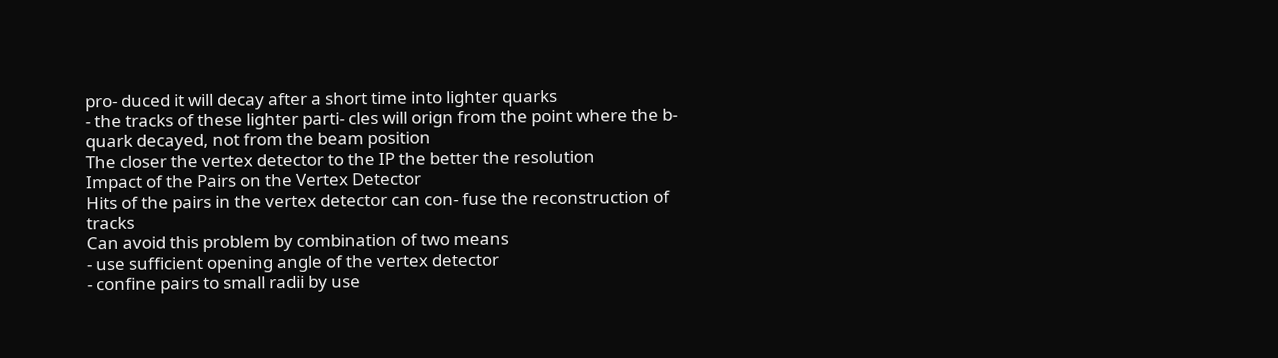pro- duced it will decay after a short time into lighter quarks
- the tracks of these lighter parti- cles will orign from the point where the b-quark decayed, not from the beam position
The closer the vertex detector to the IP the better the resolution
Impact of the Pairs on the Vertex Detector
Hits of the pairs in the vertex detector can con- fuse the reconstruction of tracks
Can avoid this problem by combination of two means
- use sufficient opening angle of the vertex detector
- confine pairs to small radii by use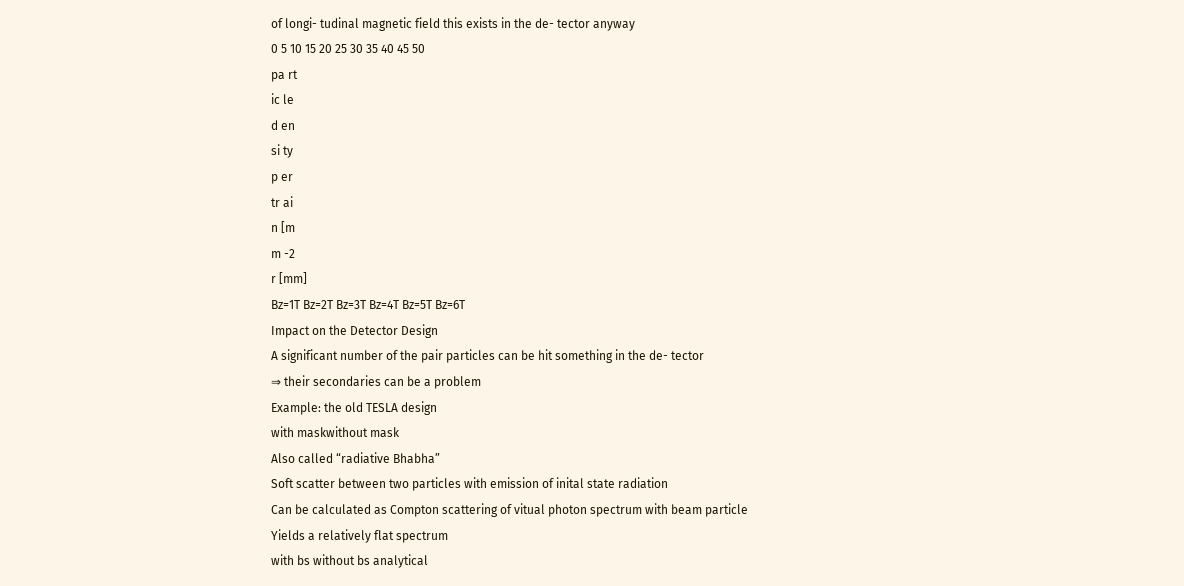of longi- tudinal magnetic field this exists in the de- tector anyway
0 5 10 15 20 25 30 35 40 45 50
pa rt
ic le
d en
si ty
p er
tr ai
n [m
m -2
r [mm]
Bz=1T Bz=2T Bz=3T Bz=4T Bz=5T Bz=6T
Impact on the Detector Design
A significant number of the pair particles can be hit something in the de- tector
⇒ their secondaries can be a problem
Example: the old TESLA design
with maskwithout mask
Also called “radiative Bhabha”
Soft scatter between two particles with emission of inital state radiation
Can be calculated as Compton scattering of vitual photon spectrum with beam particle
Yields a relatively flat spectrum
with bs without bs analytical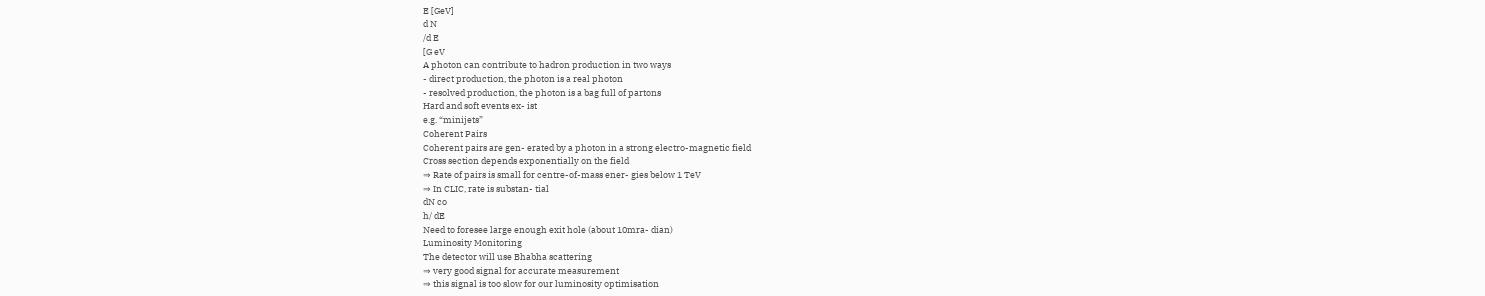E [GeV]
d N
/d E
[G eV
A photon can contribute to hadron production in two ways
- direct production, the photon is a real photon
- resolved production, the photon is a bag full of partons
Hard and soft events ex- ist
e.g. “minijets”
Coherent Pairs
Coherent pairs are gen- erated by a photon in a strong electro-magnetic field
Cross section depends exponentially on the field
⇒ Rate of pairs is small for centre-of-mass ener- gies below 1 TeV
⇒ In CLIC, rate is substan- tial
dN co
h/ dE
Need to foresee large enough exit hole (about 10mra- dian)
Luminosity Monitoring
The detector will use Bhabha scattering
⇒ very good signal for accurate measurement
⇒ this signal is too slow for our luminosity optimisation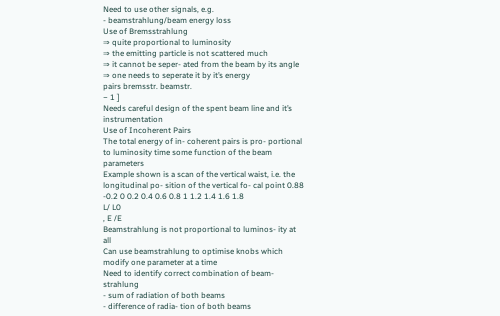Need to use other signals, e.g.
- beamstrahlung/beam energy loss
Use of Bremsstrahlung
⇒ quite proportional to luminosity
⇒ the emitting particle is not scattered much
⇒ it cannot be seper- ated from the beam by its angle
⇒ one needs to seperate it by it’s energy
pairs bremsstr. beamstr.
− 1 ]
Needs careful design of the spent beam line and it’s instrumentation
Use of Incoherent Pairs
The total energy of in- coherent pairs is pro- portional to luminosity time some function of the beam parameters
Example shown is a scan of the vertical waist, i.e. the longitudinal po- sition of the vertical fo- cal point 0.88
-0.2 0 0.2 0.4 0.6 0.8 1 1.2 1.4 1.6 1.8
L/ L0
, E /E
Beamstrahlung is not proportional to luminos- ity at all
Can use beamstrahlung to optimise knobs which modify one parameter at a time
Need to identify correct combination of beam- strahlung
- sum of radiation of both beams
- difference of radia- tion of both beams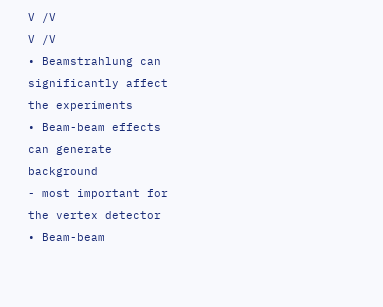V /V
V /V
• Beamstrahlung can significantly affect the experiments
• Beam-beam effects can generate background
- most important for the vertex detector
• Beam-beam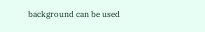background can be used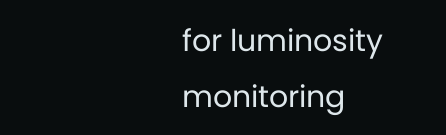for luminosity monitoring